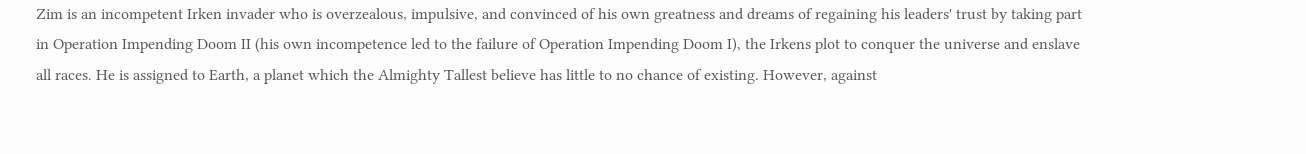Zim is an incompetent Irken invader who is overzealous, impulsive, and convinced of his own greatness and dreams of regaining his leaders' trust by taking part in Operation Impending Doom II (his own incompetence led to the failure of Operation Impending Doom I), the Irkens plot to conquer the universe and enslave all races. He is assigned to Earth, a planet which the Almighty Tallest believe has little to no chance of existing. However, against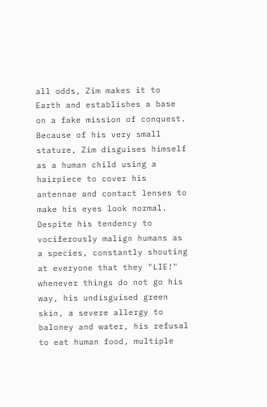all odds, Zim makes it to Earth and establishes a base on a fake mission of conquest. Because of his very small stature, Zim disguises himself as a human child using a hairpiece to cover his antennae and contact lenses to make his eyes look normal. Despite his tendency to vociferously malign humans as a species, constantly shouting at everyone that they "LIE!" whenever things do not go his way, his undisguised green skin, a severe allergy to baloney and water, his refusal to eat human food, multiple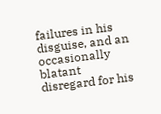failures in his disguise, and an occasionally blatant disregard for his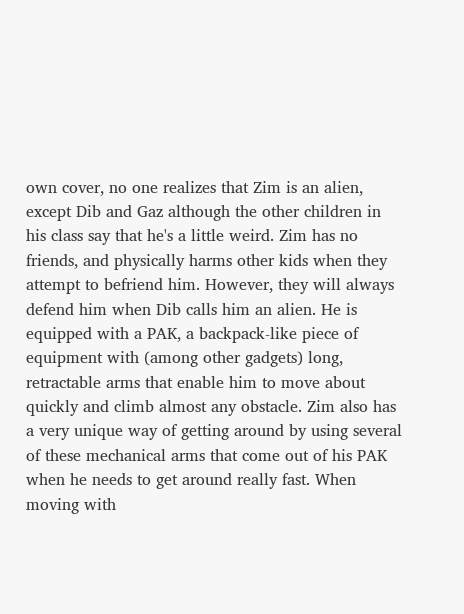own cover, no one realizes that Zim is an alien, except Dib and Gaz although the other children in his class say that he's a little weird. Zim has no friends, and physically harms other kids when they attempt to befriend him. However, they will always defend him when Dib calls him an alien. He is equipped with a PAK, a backpack-like piece of equipment with (among other gadgets) long, retractable arms that enable him to move about quickly and climb almost any obstacle. Zim also has a very unique way of getting around by using several of these mechanical arms that come out of his PAK when he needs to get around really fast. When moving with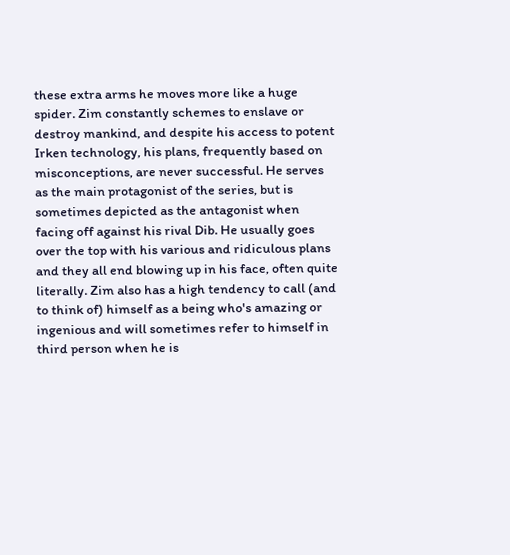these extra arms he moves more like a huge spider. Zim constantly schemes to enslave or destroy mankind, and despite his access to potent Irken technology, his plans, frequently based on misconceptions, are never successful. He serves as the main protagonist of the series, but is sometimes depicted as the antagonist when facing off against his rival Dib. He usually goes over the top with his various and ridiculous plans and they all end blowing up in his face, often quite literally. Zim also has a high tendency to call (and to think of) himself as a being who's amazing or ingenious and will sometimes refer to himself in third person when he is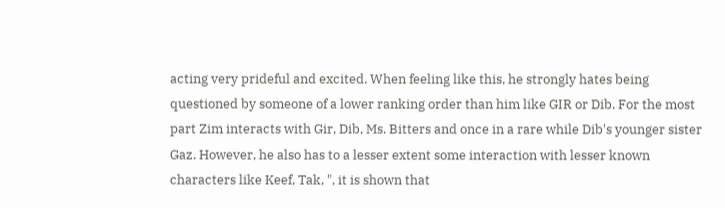acting very prideful and excited. When feeling like this, he strongly hates being questioned by someone of a lower ranking order than him like GIR or Dib. For the most part Zim interacts with Gir, Dib, Ms. Bitters and once in a rare while Dib's younger sister Gaz. However, he also has to a lesser extent some interaction with lesser known characters like Keef, Tak, ", it is shown that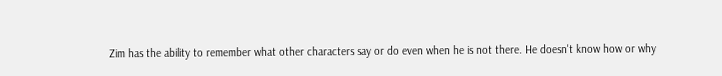Zim has the ability to remember what other characters say or do even when he is not there. He doesn't know how or why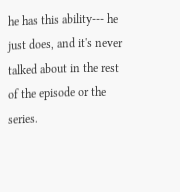he has this ability--- he just does, and it's never talked about in the rest of the episode or the series.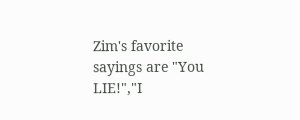Zim's favorite sayings are "You LIE!","I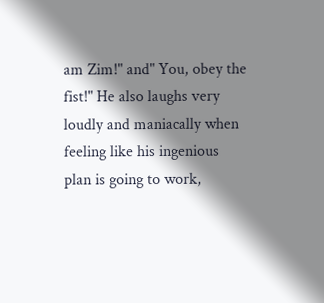am Zim!" and" You, obey the fist!" He also laughs very loudly and maniacally when feeling like his ingenious plan is going to work,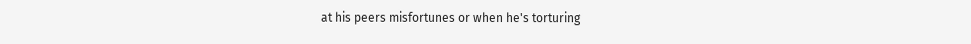at his peers misfortunes or when he's torturing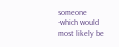someone -which would most likely be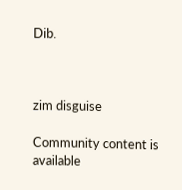Dib.



zim disguise

Community content is available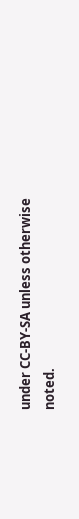under CC-BY-SA unless otherwise noted.